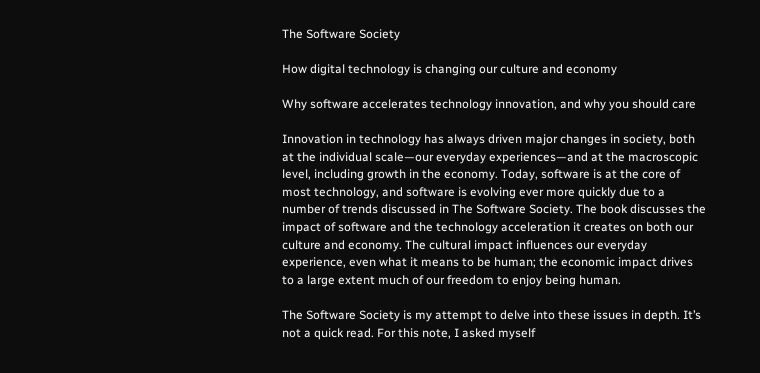The Software Society

How digital technology is changing our culture and economy

Why software accelerates technology innovation, and why you should care

Innovation in technology has always driven major changes in society, both at the individual scale—our everyday experiences—and at the macroscopic level, including growth in the economy. Today, software is at the core of most technology, and software is evolving ever more quickly due to a number of trends discussed in The Software Society. The book discusses the impact of software and the technology acceleration it creates on both our culture and economy. The cultural impact influences our everyday experience, even what it means to be human; the economic impact drives to a large extent much of our freedom to enjoy being human.

The Software Society is my attempt to delve into these issues in depth. It’s not a quick read. For this note, I asked myself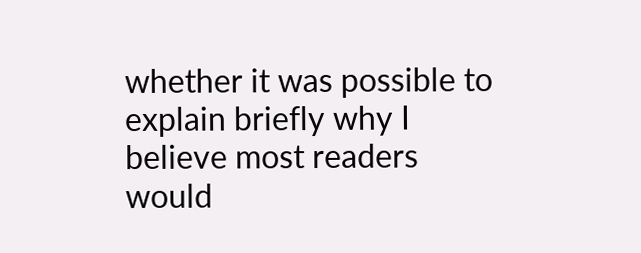whether it was possible to explain briefly why I believe most readers would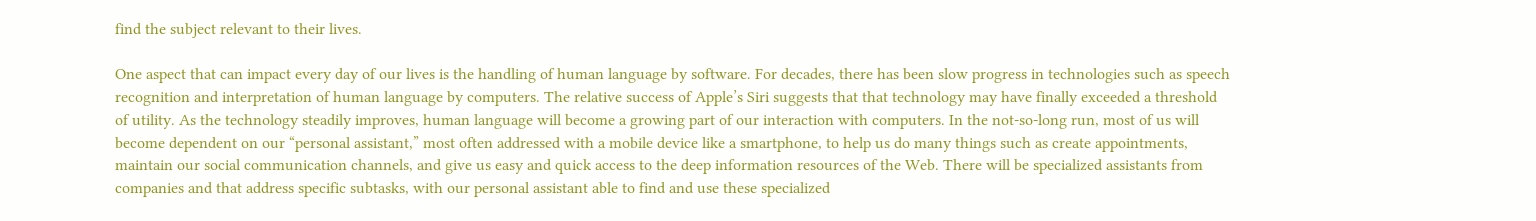find the subject relevant to their lives.

One aspect that can impact every day of our lives is the handling of human language by software. For decades, there has been slow progress in technologies such as speech recognition and interpretation of human language by computers. The relative success of Apple’s Siri suggests that that technology may have finally exceeded a threshold of utility. As the technology steadily improves, human language will become a growing part of our interaction with computers. In the not-so-long run, most of us will become dependent on our “personal assistant,” most often addressed with a mobile device like a smartphone, to help us do many things such as create appointments, maintain our social communication channels, and give us easy and quick access to the deep information resources of the Web. There will be specialized assistants from companies and that address specific subtasks, with our personal assistant able to find and use these specialized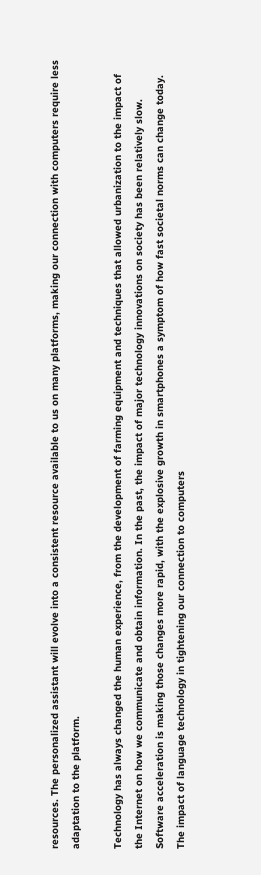resources. The personalized assistant will evolve into a consistent resource available to us on many platforms, making our connection with computers require less adaptation to the platform.

Technology has always changed the human experience, from the development of farming equipment and techniques that allowed urbanization to the impact of the Internet on how we communicate and obtain information. In the past, the impact of major technology innovations on society has been relatively slow. Software acceleration is making those changes more rapid, with the explosive growth in smartphones a symptom of how fast societal norms can change today. The impact of language technology in tightening our connection to computers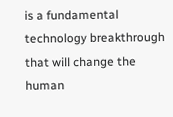is a fundamental technology breakthrough that will change the human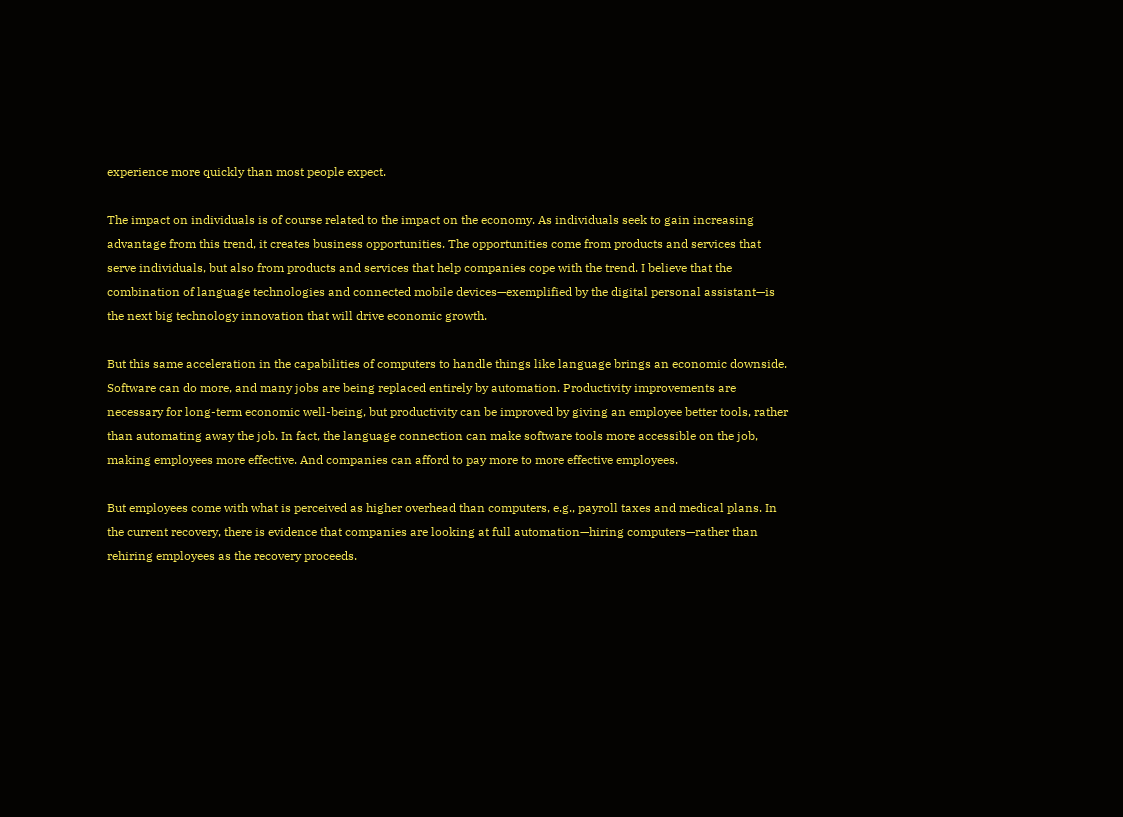experience more quickly than most people expect.

The impact on individuals is of course related to the impact on the economy. As individuals seek to gain increasing advantage from this trend, it creates business opportunities. The opportunities come from products and services that serve individuals, but also from products and services that help companies cope with the trend. I believe that the combination of language technologies and connected mobile devices—exemplified by the digital personal assistant—is the next big technology innovation that will drive economic growth.

But this same acceleration in the capabilities of computers to handle things like language brings an economic downside. Software can do more, and many jobs are being replaced entirely by automation. Productivity improvements are necessary for long-term economic well-being, but productivity can be improved by giving an employee better tools, rather than automating away the job. In fact, the language connection can make software tools more accessible on the job, making employees more effective. And companies can afford to pay more to more effective employees.

But employees come with what is perceived as higher overhead than computers, e.g., payroll taxes and medical plans. In the current recovery, there is evidence that companies are looking at full automation—hiring computers—rather than rehiring employees as the recovery proceeds.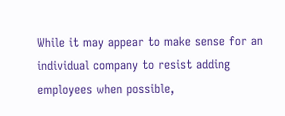While it may appear to make sense for an individual company to resist adding employees when possible,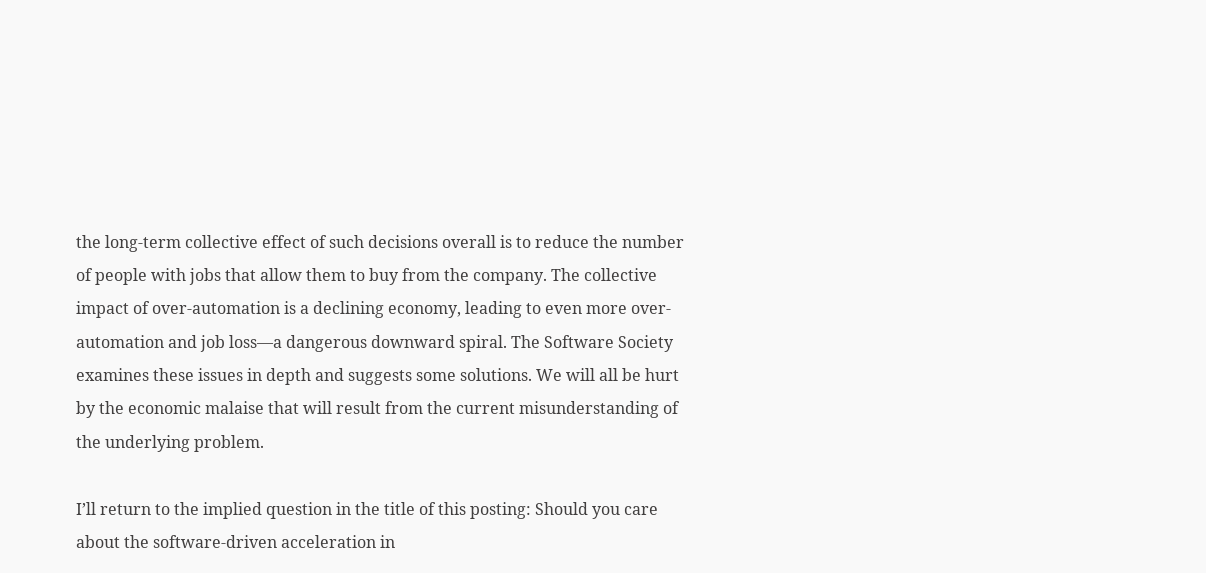the long-term collective effect of such decisions overall is to reduce the number of people with jobs that allow them to buy from the company. The collective impact of over-automation is a declining economy, leading to even more over-automation and job loss—a dangerous downward spiral. The Software Society examines these issues in depth and suggests some solutions. We will all be hurt by the economic malaise that will result from the current misunderstanding of the underlying problem.

I’ll return to the implied question in the title of this posting: Should you care about the software-driven acceleration in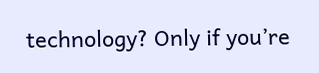technology? Only if you’re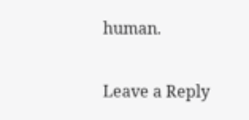human.

Leave a Reply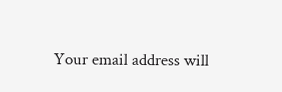Your email address will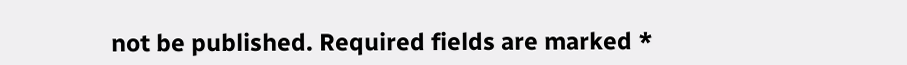not be published. Required fields are marked *